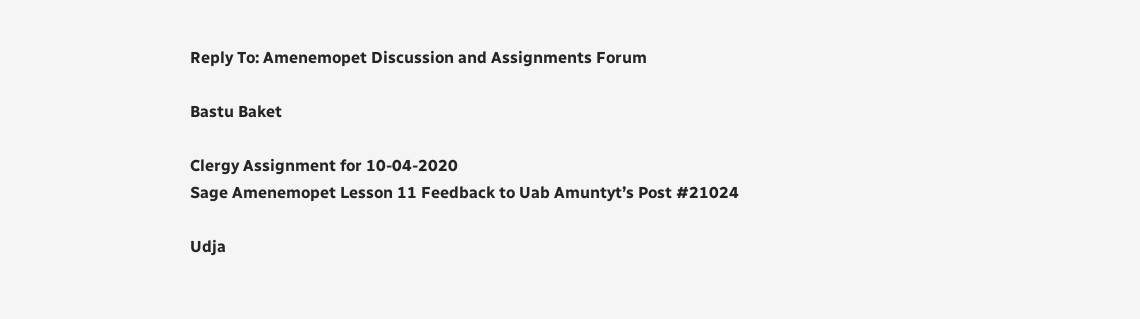Reply To: Amenemopet Discussion and Assignments Forum

Bastu Baket

Clergy Assignment for 10-04-2020
Sage Amenemopet Lesson 11 Feedback to Uab Amuntyt’s Post #21024

Udja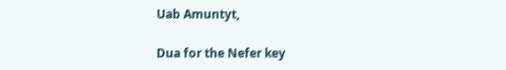Uab Amuntyt,

Dua for the Nefer key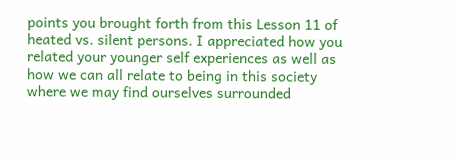points you brought forth from this Lesson 11 of heated vs. silent persons. I appreciated how you related your younger self experiences as well as how we can all relate to being in this society where we may find ourselves surrounded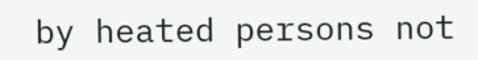by heated persons not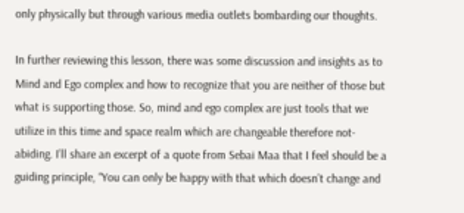only physically but through various media outlets bombarding our thoughts.

In further reviewing this lesson, there was some discussion and insights as to Mind and Ego complex and how to recognize that you are neither of those but what is supporting those. So, mind and ego complex are just tools that we utilize in this time and space realm which are changeable therefore not-abiding. I’ll share an excerpt of a quote from Sebai Maa that I feel should be a guiding principle, “You can only be happy with that which doesn’t change and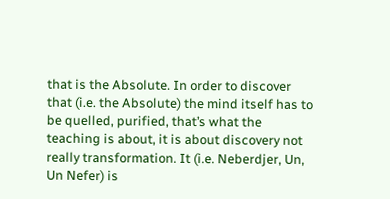that is the Absolute. In order to discover that (i.e. the Absolute) the mind itself has to be quelled, purified, that’s what the teaching is about, it is about discovery not really transformation. It (i.e. Neberdjer, Un, Un Nefer) is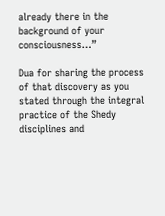already there in the background of your consciousness…”

Dua for sharing the process of that discovery as you stated through the integral practice of the Shedy disciplines and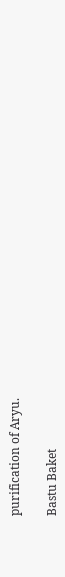purification of Aryu.

Bastu Baket